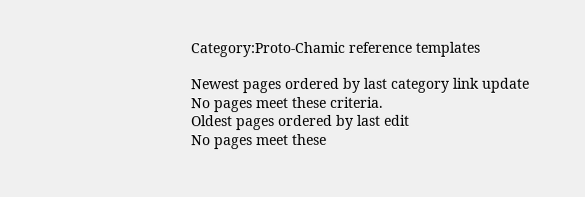Category:Proto-Chamic reference templates

Newest pages ordered by last category link update
No pages meet these criteria.
Oldest pages ordered by last edit
No pages meet these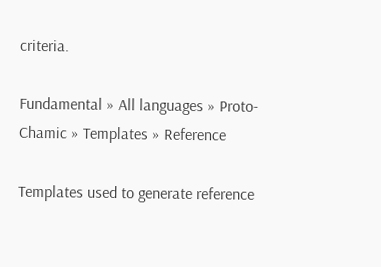criteria.

Fundamental » All languages » Proto-Chamic » Templates » Reference

Templates used to generate reference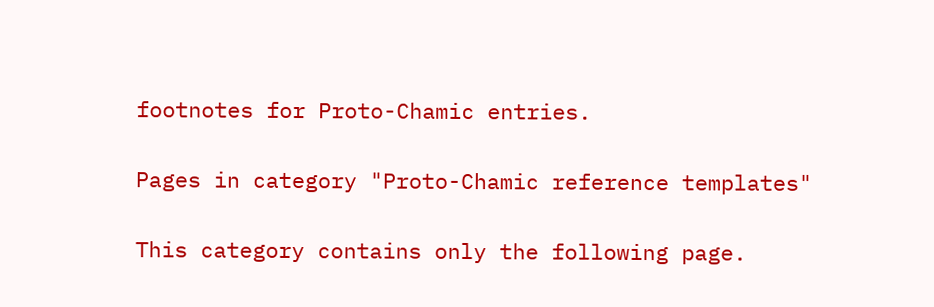footnotes for Proto-Chamic entries.

Pages in category "Proto-Chamic reference templates"

This category contains only the following page.